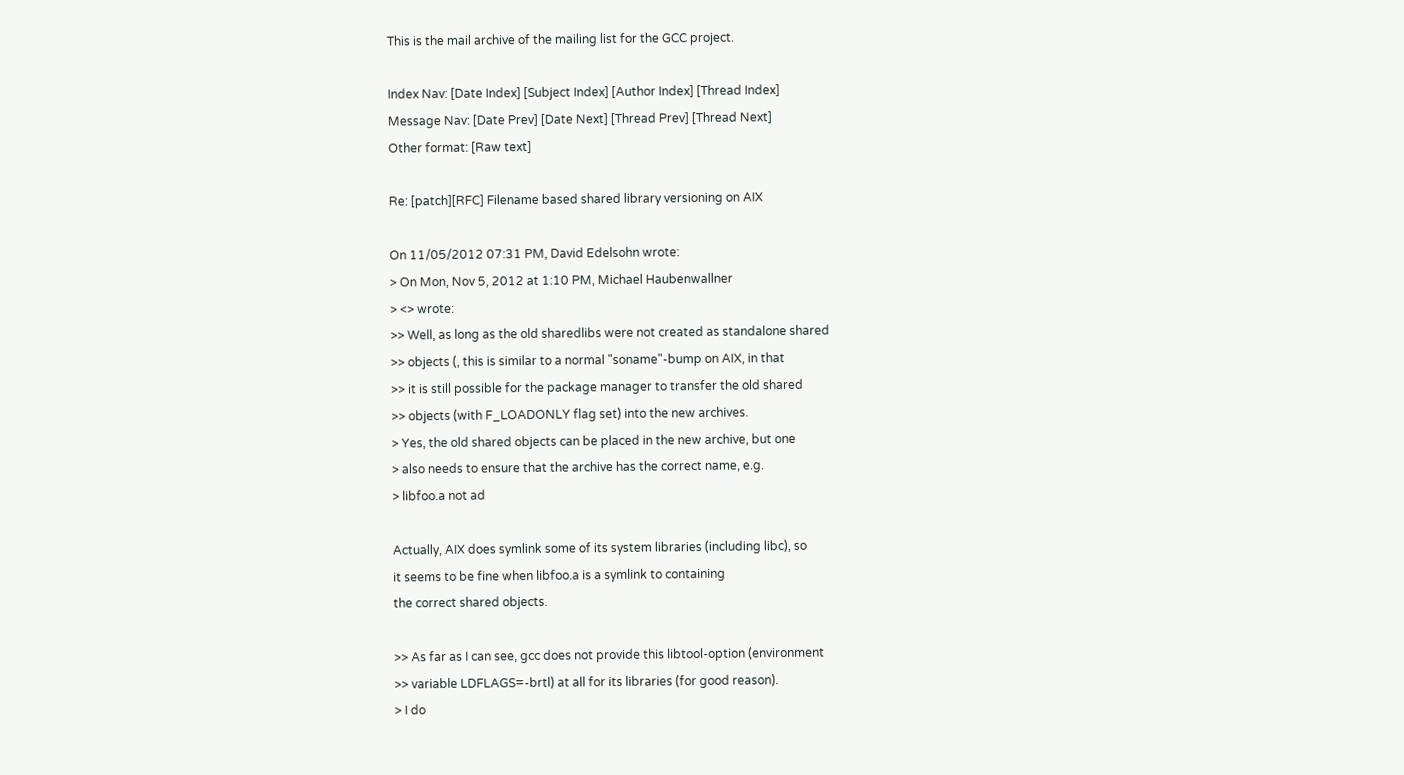This is the mail archive of the mailing list for the GCC project.

Index Nav: [Date Index] [Subject Index] [Author Index] [Thread Index]
Message Nav: [Date Prev] [Date Next] [Thread Prev] [Thread Next]
Other format: [Raw text]

Re: [patch][RFC] Filename based shared library versioning on AIX

On 11/05/2012 07:31 PM, David Edelsohn wrote:
> On Mon, Nov 5, 2012 at 1:10 PM, Michael Haubenwallner
> <> wrote:
>> Well, as long as the old sharedlibs were not created as standalone shared
>> objects (, this is similar to a normal "soname"-bump on AIX, in that
>> it is still possible for the package manager to transfer the old shared
>> objects (with F_LOADONLY flag set) into the new archives.
> Yes, the old shared objects can be placed in the new archive, but one
> also needs to ensure that the archive has the correct name, e.g.
> libfoo.a not ad

Actually, AIX does symlink some of its system libraries (including libc), so
it seems to be fine when libfoo.a is a symlink to containing
the correct shared objects.

>> As far as I can see, gcc does not provide this libtool-option (environment
>> variable LDFLAGS=-brtl) at all for its libraries (for good reason).
> I do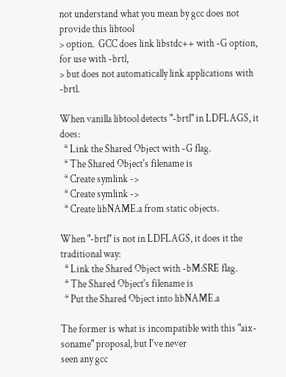not understand what you mean by gcc does not provide this libtool
> option.  GCC does link libstdc++ with -G option, for use with -brtl,
> but does not automatically link applications with -brtl.

When vanilla libtool detects "-brtl" in LDFLAGS, it does:
  * Link the Shared Object with -G flag.
  * The Shared Object's filename is
  * Create symlink ->
  * Create symlink ->
  * Create libNAME.a from static objects.

When "-brtl" is not in LDFLAGS, it does it the traditional way:
  * Link the Shared Object with -bM:SRE flag.
  * The Shared Object's filename is
  * Put the Shared Object into libNAME.a

The former is what is incompatible with this "aix-soname" proposal, but I've never
seen any gcc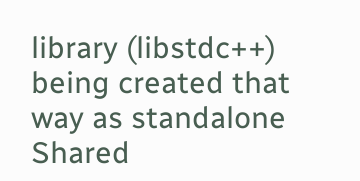library (libstdc++) being created that way as standalone Shared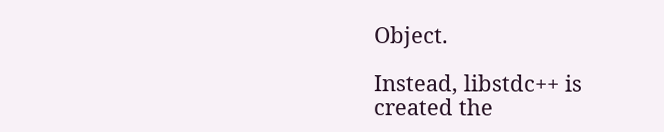Object.

Instead, libstdc++ is created the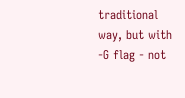traditional way, but with -G flag - not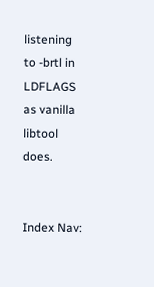listening to -brtl in LDFLAGS as vanilla libtool does.


Index Nav: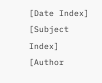[Date Index] [Subject Index] [Author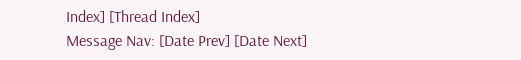Index] [Thread Index]
Message Nav: [Date Prev] [Date Next]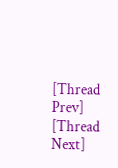[Thread Prev] [Thread Next]